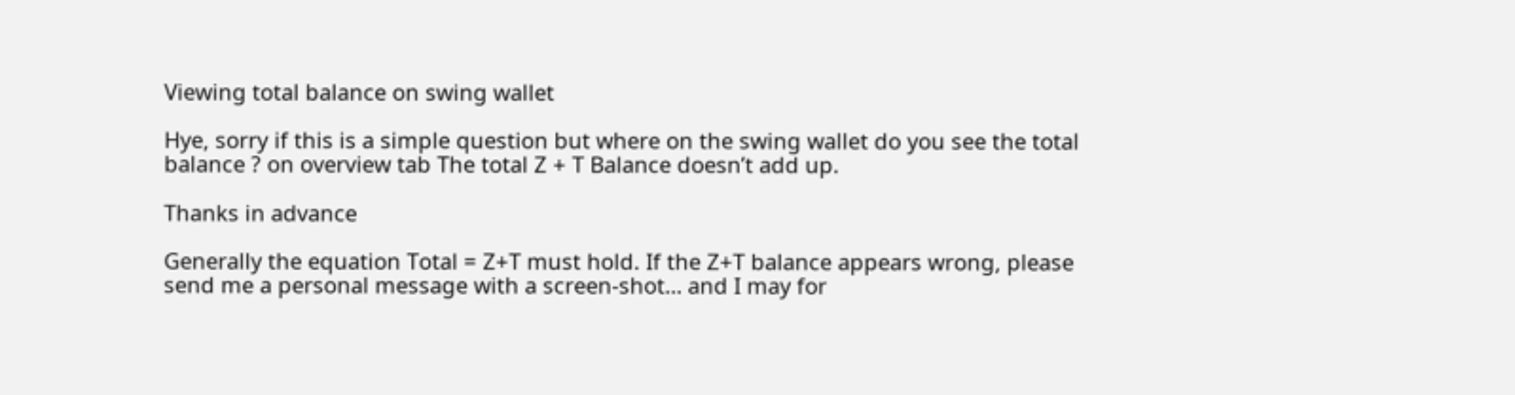Viewing total balance on swing wallet

Hye, sorry if this is a simple question but where on the swing wallet do you see the total balance ? on overview tab The total Z + T Balance doesn’t add up.

Thanks in advance

Generally the equation Total = Z+T must hold. If the Z+T balance appears wrong, please send me a personal message with a screen-shot… and I may for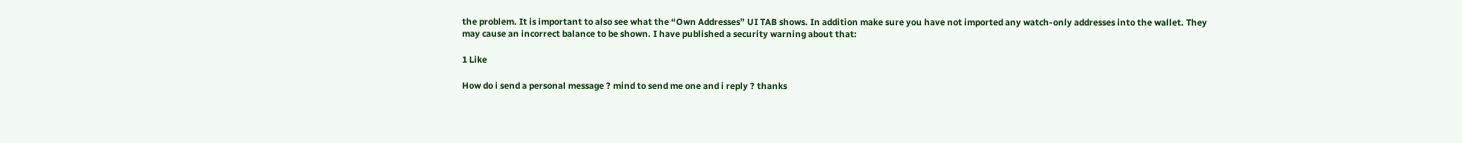the problem. It is important to also see what the “Own Addresses” UI TAB shows. In addition make sure you have not imported any watch-only addresses into the wallet. They may cause an incorrect balance to be shown. I have published a security warning about that:

1 Like

How do i send a personal message ? mind to send me one and i reply ? thanks